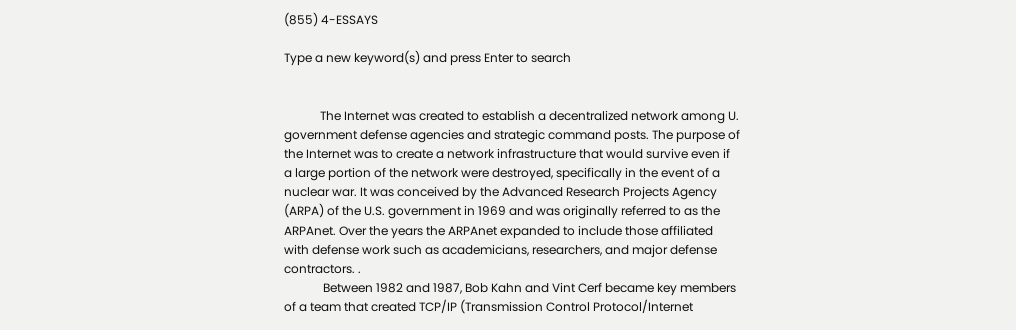(855) 4-ESSAYS

Type a new keyword(s) and press Enter to search


            The Internet was created to establish a decentralized network among U. government defense agencies and strategic command posts. The purpose of the Internet was to create a network infrastructure that would survive even if a large portion of the network were destroyed, specifically in the event of a nuclear war. It was conceived by the Advanced Research Projects Agency (ARPA) of the U.S. government in 1969 and was originally referred to as the ARPAnet. Over the years the ARPAnet expanded to include those affiliated with defense work such as academicians, researchers, and major defense contractors. .
             Between 1982 and 1987, Bob Kahn and Vint Cerf became key members of a team that created TCP/IP (Transmission Control Protocol/Internet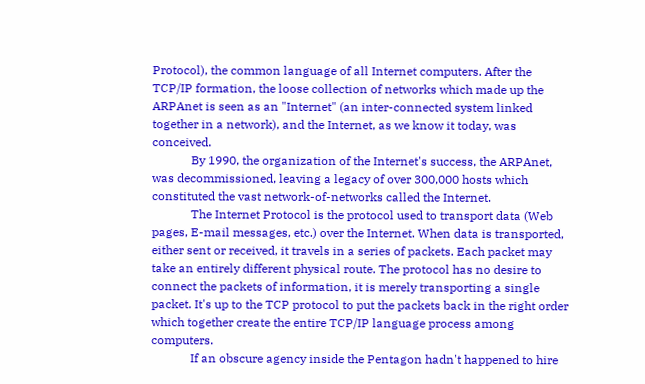Protocol), the common language of all Internet computers. After the TCP/IP formation, the loose collection of networks which made up the ARPAnet is seen as an "Internet" (an inter-connected system linked together in a network), and the Internet, as we know it today, was conceived.
             By 1990, the organization of the Internet's success, the ARPAnet, was decommissioned, leaving a legacy of over 300,000 hosts which constituted the vast network-of-networks called the Internet.
             The Internet Protocol is the protocol used to transport data (Web pages, E-mail messages, etc.) over the Internet. When data is transported, either sent or received, it travels in a series of packets. Each packet may take an entirely different physical route. The protocol has no desire to connect the packets of information, it is merely transporting a single packet. It's up to the TCP protocol to put the packets back in the right order which together create the entire TCP/IP language process among computers.
             If an obscure agency inside the Pentagon hadn't happened to hire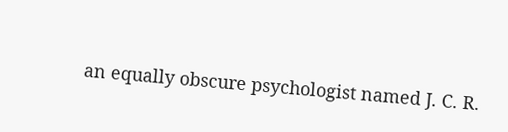an equally obscure psychologist named J. C. R.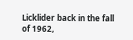Licklider back in the fall of 1962,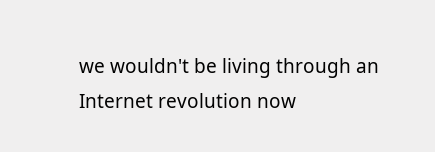we wouldn't be living through an Internet revolution now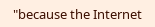"because the Internet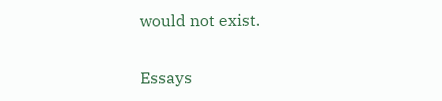would not exist.

Essays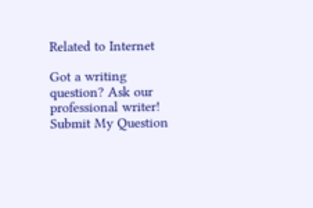Related to Internet

Got a writing question? Ask our professional writer!
Submit My Question